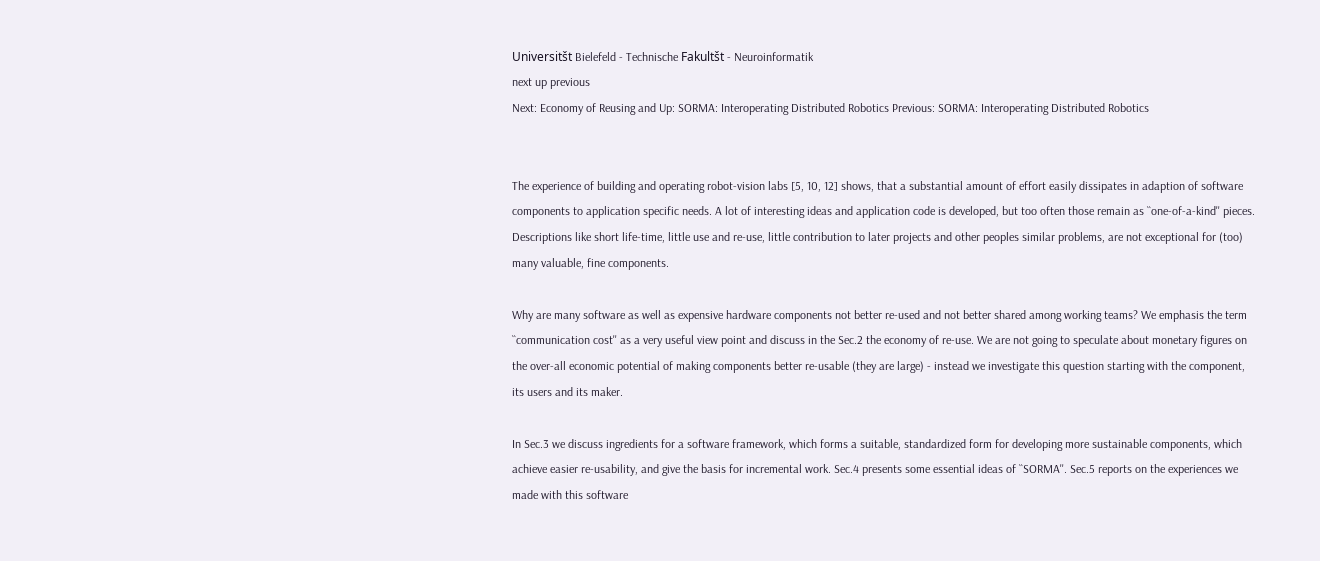Universitšt Bielefeld - Technische Fakultšt - Neuroinformatik
next up previous
Next: Economy of Reusing and Up: SORMA: Interoperating Distributed Robotics Previous: SORMA: Interoperating Distributed Robotics


The experience of building and operating robot-vision labs [5, 10, 12] shows, that a substantial amount of effort easily dissipates in adaption of software components to application specific needs. A lot of interesting ideas and application code is developed, but too often those remain as ``one-of-a-kind'' pieces. Descriptions like short life-time, little use and re-use, little contribution to later projects and other peoples similar problems, are not exceptional for (too) many valuable, fine components.

Why are many software as well as expensive hardware components not better re-used and not better shared among working teams? We emphasis the term ``communication cost'' as a very useful view point and discuss in the Sec.2 the economy of re-use. We are not going to speculate about monetary figures on the over-all economic potential of making components better re-usable (they are large) - instead we investigate this question starting with the component, its users and its maker.

In Sec.3 we discuss ingredients for a software framework, which forms a suitable, standardized form for developing more sustainable components, which achieve easier re-usability, and give the basis for incremental work. Sec.4 presents some essential ideas of ``SORMA''. Sec.5 reports on the experiences we made with this software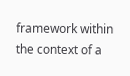framework within the context of a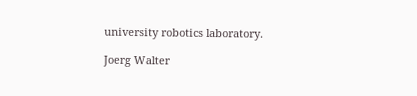university robotics laboratory.

Joerg Walter